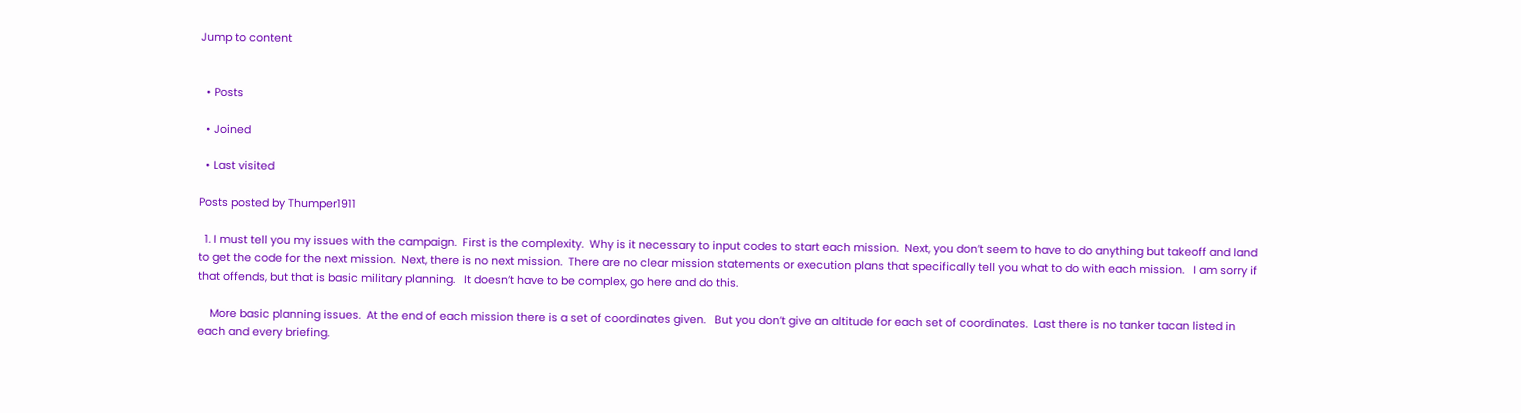Jump to content


  • Posts

  • Joined

  • Last visited

Posts posted by Thumper1911

  1. I must tell you my issues with the campaign.  First is the complexity.  Why is it necessary to input codes to start each mission.  Next, you don’t seem to have to do anything but takeoff and land to get the code for the next mission.  Next, there is no next mission.  There are no clear mission statements or execution plans that specifically tell you what to do with each mission.   I am sorry if that offends, but that is basic military planning.   It doesn’t have to be complex, go here and do this.

    More basic planning issues.  At the end of each mission there is a set of coordinates given.   But you don’t give an altitude for each set of coordinates.  Last there is no tanker tacan listed in each and every briefing.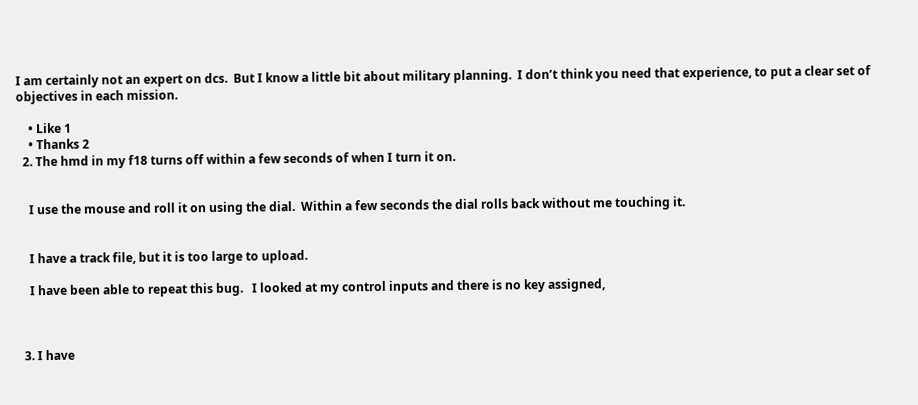I am certainly not an expert on dcs.  But I know a little bit about military planning.  I don’t think you need that experience, to put a clear set of objectives in each mission.

    • Like 1
    • Thanks 2
  2. The hmd in my f18 turns off within a few seconds of when I turn it on.


    I use the mouse and roll it on using the dial.  Within a few seconds the dial rolls back without me touching it.


    I have a track file, but it is too large to upload.

    I have been able to repeat this bug.   I looked at my control inputs and there is no key assigned,



  3. I have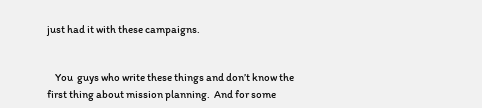just had it with these campaigns.


    You  guys who write these things and don’t know the first thing about mission planning.  And for some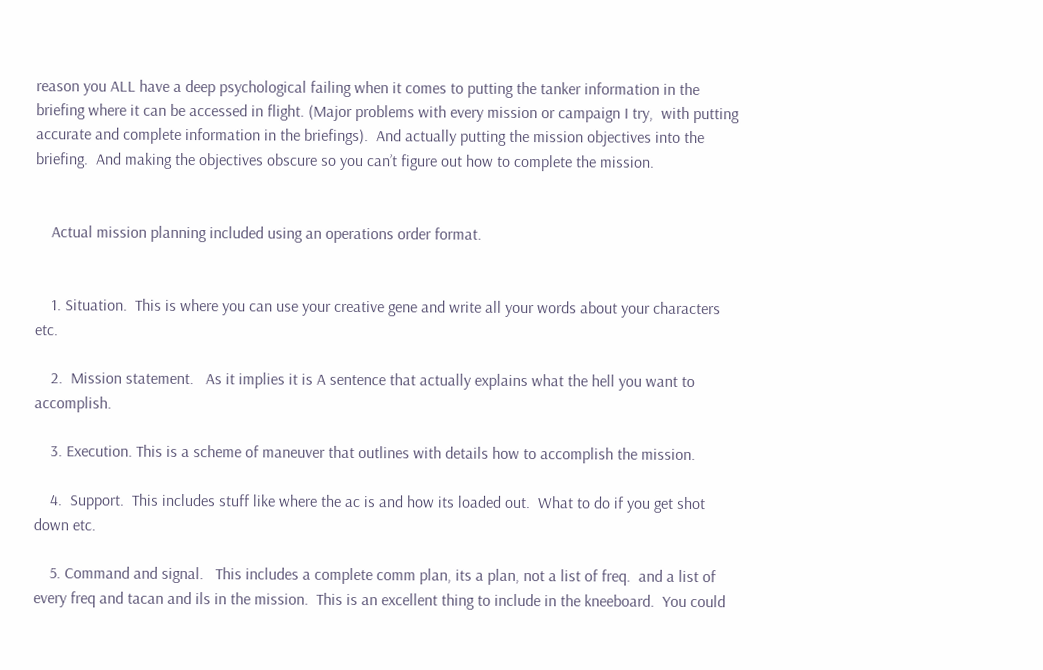reason you ALL have a deep psychological failing when it comes to putting the tanker information in the briefing where it can be accessed in flight. (Major problems with every mission or campaign I try,  with putting accurate and complete information in the briefings).  And actually putting the mission objectives into the briefing.  And making the objectives obscure so you can’t figure out how to complete the mission.


    Actual mission planning included using an operations order format.


    1. Situation.  This is where you can use your creative gene and write all your words about your characters etc.

    2.  Mission statement.   As it implies it is A sentence that actually explains what the hell you want to accomplish.

    3. Execution. This is a scheme of maneuver that outlines with details how to accomplish the mission.

    4.  Support.  This includes stuff like where the ac is and how its loaded out.  What to do if you get shot down etc.

    5. Command and signal.   This includes a complete comm plan, its a plan, not a list of freq.  and a list of every freq and tacan and ils in the mission.  This is an excellent thing to include in the kneeboard.  You could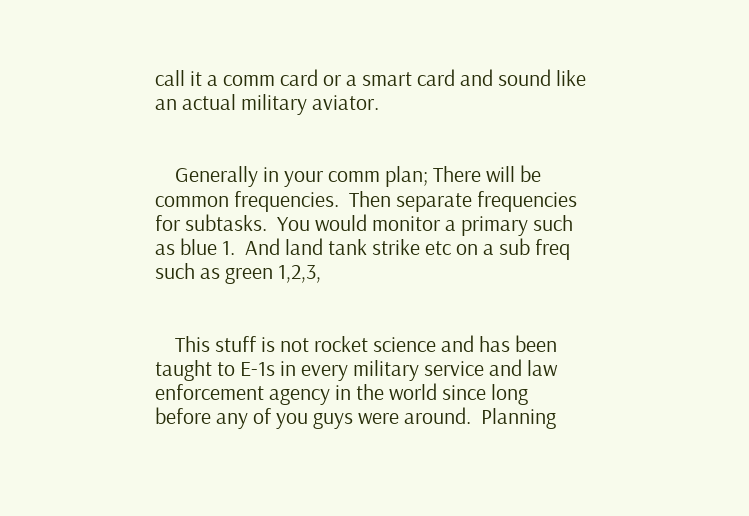call it a comm card or a smart card and sound like an actual military aviator.


    Generally in your comm plan; There will be common frequencies.  Then separate frequencies for subtasks.  You would monitor a primary such as blue 1.  And land tank strike etc on a sub freq such as green 1,2,3,


    This stuff is not rocket science and has been taught to E-1s in every military service and law enforcement agency in the world since long before any of you guys were around.  Planning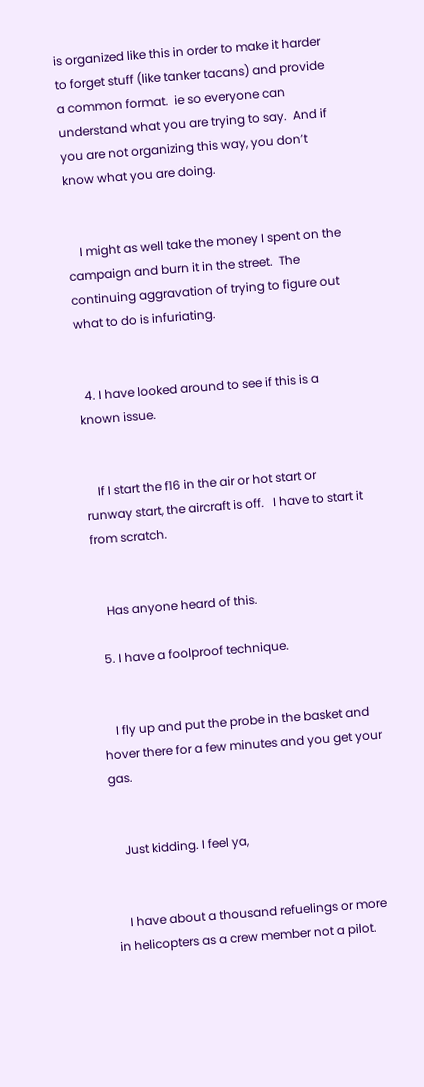is organized like this in order to make it harder to forget stuff (like tanker tacans) and provide a common format.  ie so everyone can understand what you are trying to say.  And if you are not organizing this way, you don’t know what you are doing.


    I might as well take the money I spent on the campaign and burn it in the street.  The continuing aggravation of trying to figure out what to do is infuriating.


  4. I have looked around to see if this is a known issue.


    If I start the f16 in the air or hot start or runway start, the aircraft is off.   I have to start it from scratch.


    Has anyone heard of this.

  5. I have a foolproof technique.


    I fly up and put the probe in the basket and hover there for a few minutes and you get your gas.


    Just kidding. I feel ya,


    I have about a thousand refuelings or more in helicopters as a crew member not a pilot.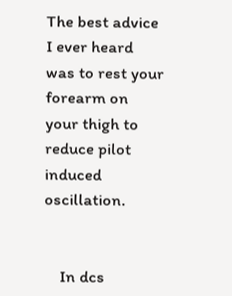The best advice I ever heard was to rest your forearm on your thigh to reduce pilot induced oscillation.


    In dcs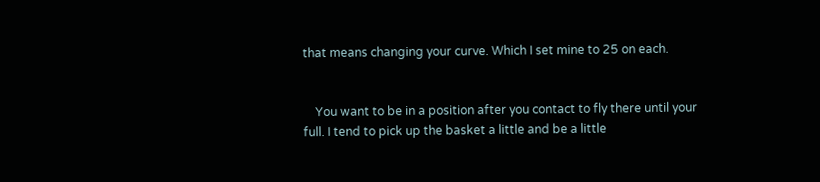that means changing your curve. Which I set mine to 25 on each.


    You want to be in a position after you contact to fly there until your full. I tend to pick up the basket a little and be a little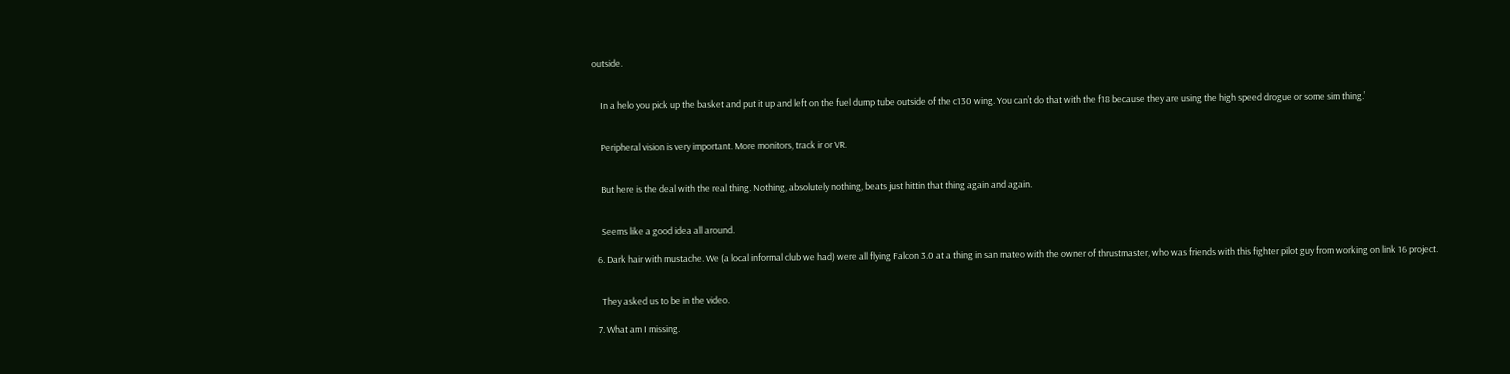outside.


    In a helo you pick up the basket and put it up and left on the fuel dump tube outside of the c130 wing. You can’t do that with the f18 because they are using the high speed drogue or some sim thing.’


    Peripheral vision is very important. More monitors, track ir or VR.


    But here is the deal with the real thing. Nothing, absolutely nothing, beats just hittin that thing again and again.


    Seems like a good idea all around.

  6. Dark hair with mustache. We (a local informal club we had) were all flying Falcon 3.0 at a thing in san mateo with the owner of thrustmaster, who was friends with this fighter pilot guy from working on link 16 project.


    They asked us to be in the video.

  7. What am I missing.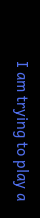I am trying to play a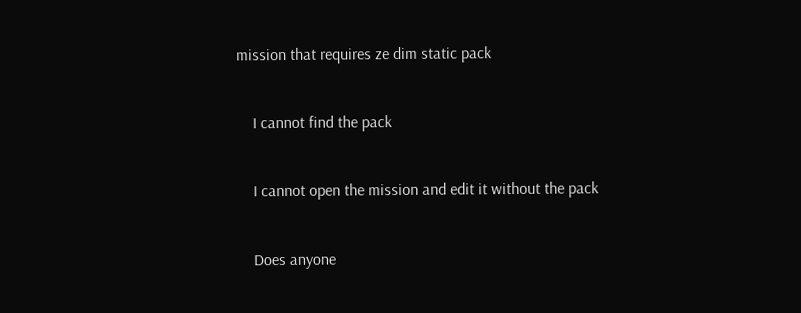mission that requires ze dim static pack


    I cannot find the pack


    I cannot open the mission and edit it without the pack


    Does anyone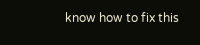know how to fix this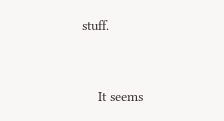stuff.


    It seems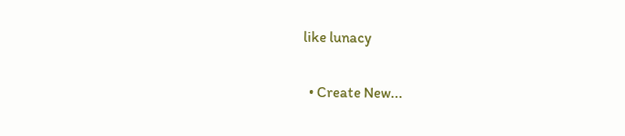like lunacy

  • Create New...